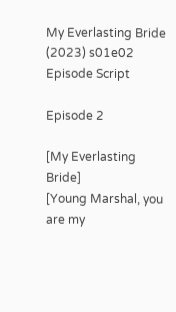My Everlasting Bride (2023) s01e02 Episode Script

Episode 2

[My Everlasting Bride]
[Young Marshal, you are my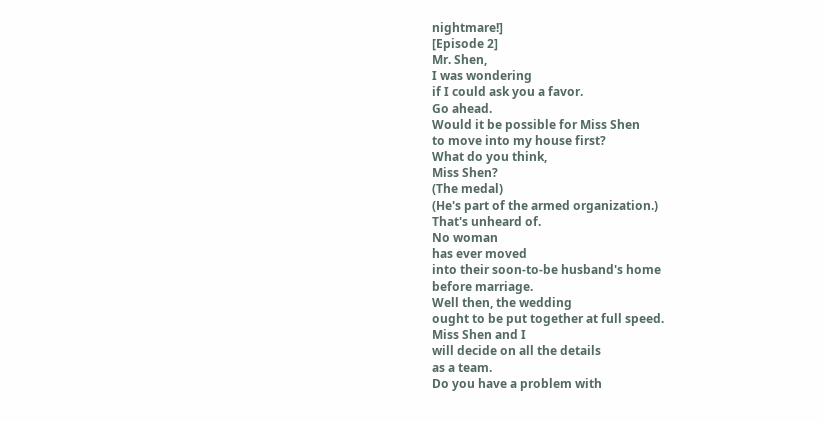nightmare!]
[Episode 2]
Mr. Shen,
I was wondering
if I could ask you a favor.
Go ahead.
Would it be possible for Miss Shen
to move into my house first?
What do you think,
Miss Shen?
(The medal)
(He's part of the armed organization.)
That's unheard of.
No woman
has ever moved
into their soon-to-be husband's home
before marriage.
Well then, the wedding
ought to be put together at full speed.
Miss Shen and I
will decide on all the details
as a team.
Do you have a problem with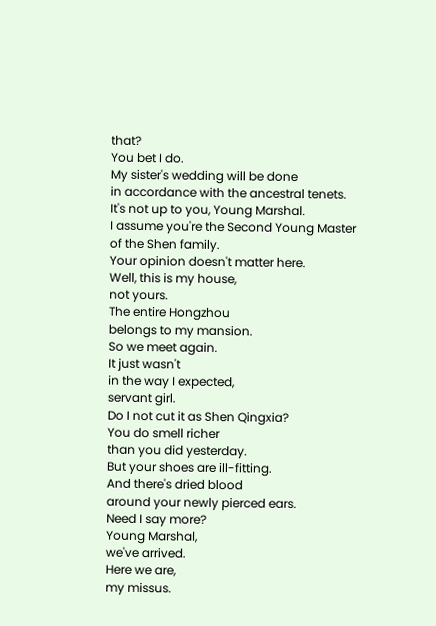that?
You bet I do.
My sister's wedding will be done
in accordance with the ancestral tenets.
It's not up to you, Young Marshal.
I assume you're the Second Young Master
of the Shen family.
Your opinion doesn't matter here.
Well, this is my house,
not yours.
The entire Hongzhou
belongs to my mansion.
So we meet again.
It just wasn't
in the way I expected,
servant girl.
Do I not cut it as Shen Qingxia?
You do smell richer
than you did yesterday.
But your shoes are ill-fitting.
And there's dried blood
around your newly pierced ears.
Need I say more?
Young Marshal,
we've arrived.
Here we are,
my missus.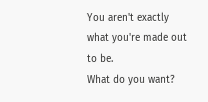You aren't exactly
what you're made out to be.
What do you want?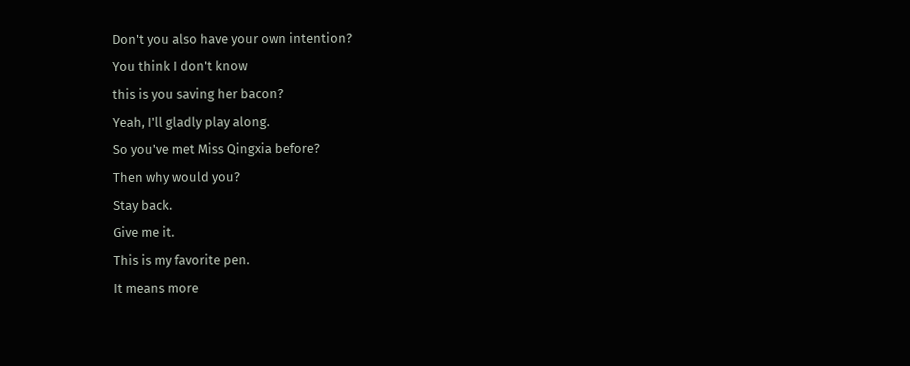Don't you also have your own intention?
You think I don't know
this is you saving her bacon?
Yeah, I'll gladly play along.
So you've met Miss Qingxia before?
Then why would you?
Stay back.
Give me it.
This is my favorite pen.
It means more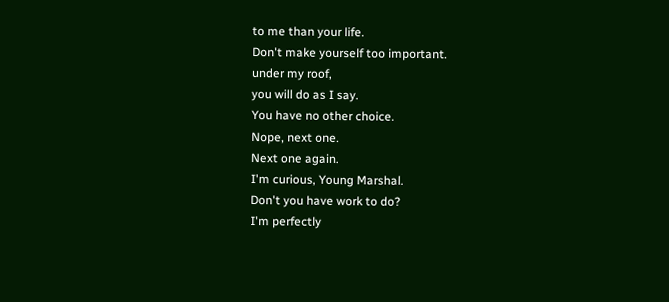to me than your life.
Don't make yourself too important.
under my roof,
you will do as I say.
You have no other choice.
Nope, next one.
Next one again.
I'm curious, Young Marshal.
Don't you have work to do?
I'm perfectly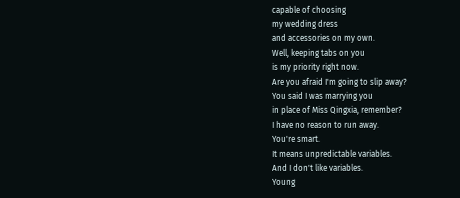capable of choosing
my wedding dress
and accessories on my own.
Well, keeping tabs on you
is my priority right now.
Are you afraid I'm going to slip away?
You said I was marrying you
in place of Miss Qingxia, remember?
I have no reason to run away.
You're smart.
It means unpredictable variables.
And I don't like variables.
Young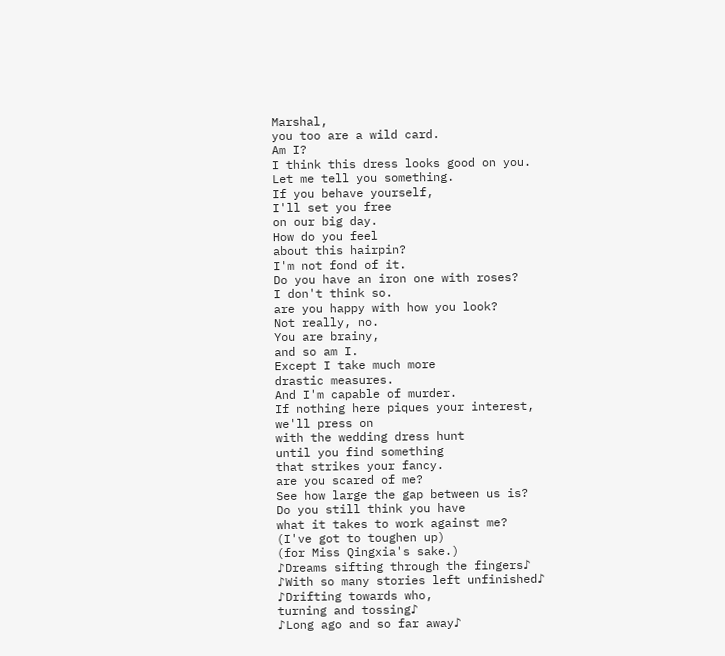Marshal,
you too are a wild card.
Am I?
I think this dress looks good on you.
Let me tell you something.
If you behave yourself,
I'll set you free
on our big day.
How do you feel
about this hairpin?
I'm not fond of it.
Do you have an iron one with roses?
I don't think so.
are you happy with how you look?
Not really, no.
You are brainy,
and so am I.
Except I take much more
drastic measures.
And I'm capable of murder.
If nothing here piques your interest,
we'll press on
with the wedding dress hunt
until you find something
that strikes your fancy.
are you scared of me?
See how large the gap between us is?
Do you still think you have
what it takes to work against me?
(I've got to toughen up)
(for Miss Qingxia's sake.)
♪Dreams sifting through the fingers♪
♪With so many stories left unfinished♪
♪Drifting towards who,
turning and tossing♪
♪Long ago and so far away♪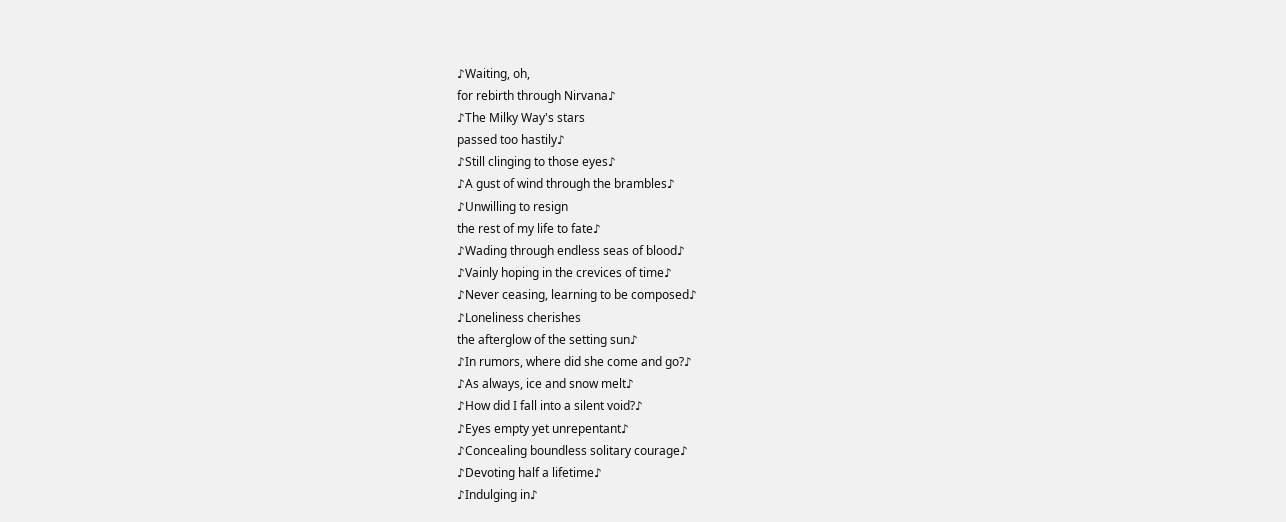♪Waiting, oh,
for rebirth through Nirvana♪
♪The Milky Way's stars
passed too hastily♪
♪Still clinging to those eyes♪
♪A gust of wind through the brambles♪
♪Unwilling to resign
the rest of my life to fate♪
♪Wading through endless seas of blood♪
♪Vainly hoping in the crevices of time♪
♪Never ceasing, learning to be composed♪
♪Loneliness cherishes
the afterglow of the setting sun♪
♪In rumors, where did she come and go?♪
♪As always, ice and snow melt♪
♪How did I fall into a silent void?♪
♪Eyes empty yet unrepentant♪
♪Concealing boundless solitary courage♪
♪Devoting half a lifetime♪
♪Indulging in♪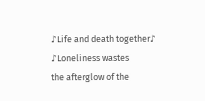♪Life and death together♪
♪Loneliness wastes
the afterglow of the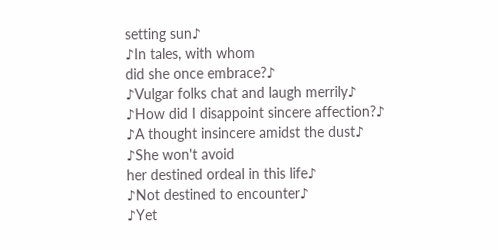setting sun♪
♪In tales, with whom
did she once embrace?♪
♪Vulgar folks chat and laugh merrily♪
♪How did I disappoint sincere affection?♪
♪A thought insincere amidst the dust♪
♪She won't avoid
her destined ordeal in this life♪
♪Not destined to encounter♪
♪Yet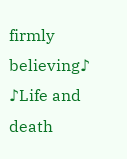firmly believing♪
♪Life and death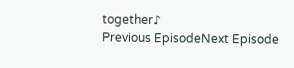together♪
Previous EpisodeNext Episode